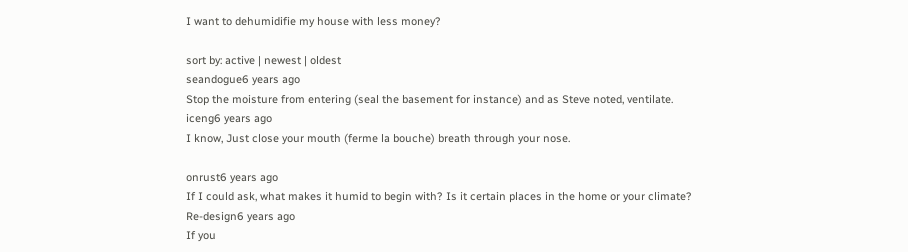I want to dehumidifie my house with less money?

sort by: active | newest | oldest
seandogue6 years ago
Stop the moisture from entering (seal the basement for instance) and as Steve noted, ventilate.
iceng6 years ago
I know, Just close your mouth (ferme la bouche) breath through your nose.

onrust6 years ago
If I could ask, what makes it humid to begin with? Is it certain places in the home or your climate?
Re-design6 years ago
If you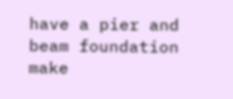have a pier and beam foundation make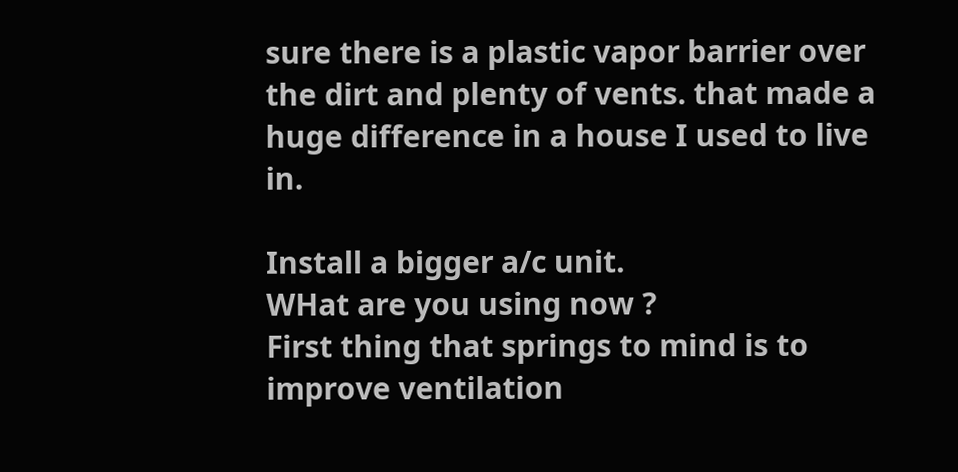sure there is a plastic vapor barrier over the dirt and plenty of vents. that made a huge difference in a house I used to live in.

Install a bigger a/c unit.
WHat are you using now ?
First thing that springs to mind is to improve ventilation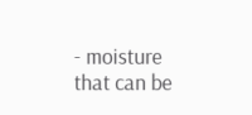- moisture that can be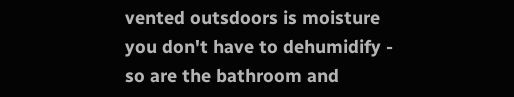vented outsdoors is moisture you don't have to dehumidify - so are the bathroom and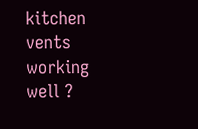kitchen vents working well ?